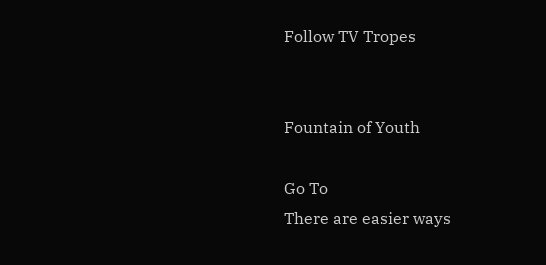Follow TV Tropes


Fountain of Youth

Go To
There are easier ways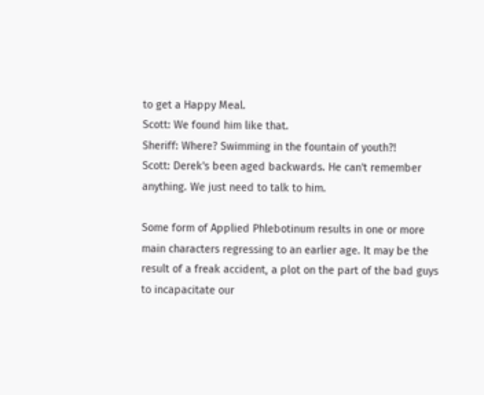to get a Happy Meal.
Scott: We found him like that.
Sheriff: Where? Swimming in the fountain of youth?!
Scott: Derek's been aged backwards. He can't remember anything. We just need to talk to him.

Some form of Applied Phlebotinum results in one or more main characters regressing to an earlier age. It may be the result of a freak accident, a plot on the part of the bad guys to incapacitate our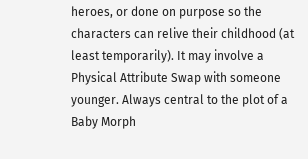heroes, or done on purpose so the characters can relive their childhood (at least temporarily). It may involve a Physical Attribute Swap with someone younger. Always central to the plot of a Baby Morph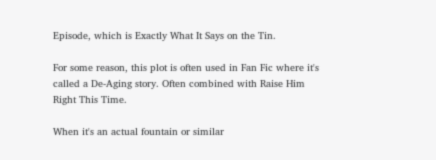Episode, which is Exactly What It Says on the Tin.

For some reason, this plot is often used in Fan Fic where it's called a De-Aging story. Often combined with Raise Him Right This Time.

When it's an actual fountain or similar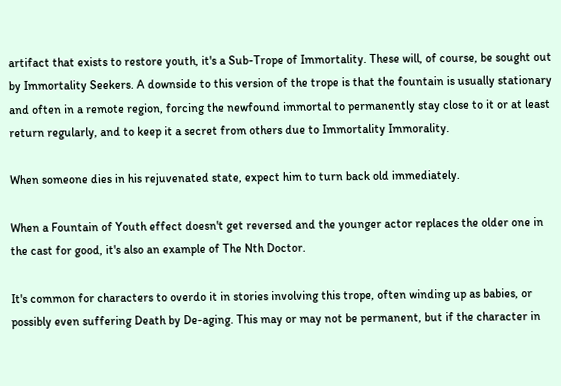artifact that exists to restore youth, it's a Sub-Trope of Immortality. These will, of course, be sought out by Immortality Seekers. A downside to this version of the trope is that the fountain is usually stationary and often in a remote region, forcing the newfound immortal to permanently stay close to it or at least return regularly, and to keep it a secret from others due to Immortality Immorality.

When someone dies in his rejuvenated state, expect him to turn back old immediately.

When a Fountain of Youth effect doesn't get reversed and the younger actor replaces the older one in the cast for good, it's also an example of The Nth Doctor.

It's common for characters to overdo it in stories involving this trope, often winding up as babies, or possibly even suffering Death by De-aging. This may or may not be permanent, but if the character in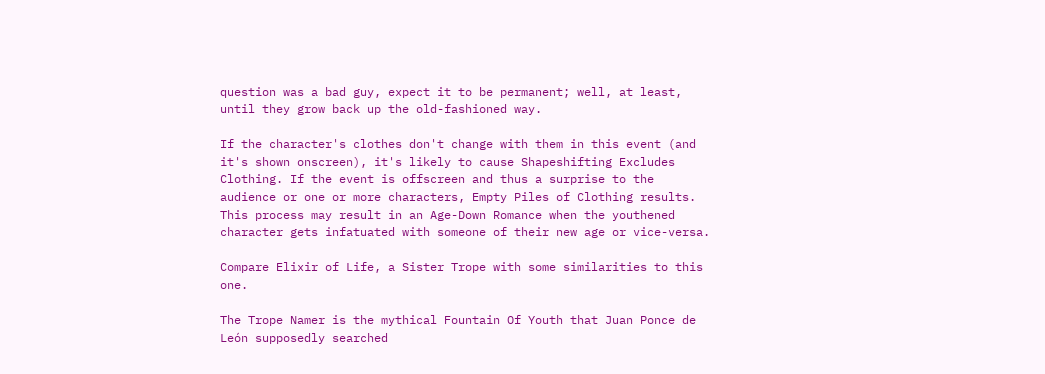question was a bad guy, expect it to be permanent; well, at least, until they grow back up the old-fashioned way.

If the character's clothes don't change with them in this event (and it's shown onscreen), it's likely to cause Shapeshifting Excludes Clothing. If the event is offscreen and thus a surprise to the audience or one or more characters, Empty Piles of Clothing results. This process may result in an Age-Down Romance when the youthened character gets infatuated with someone of their new age or vice-versa.

Compare Elixir of Life, a Sister Trope with some similarities to this one.

The Trope Namer is the mythical Fountain Of Youth that Juan Ponce de León supposedly searched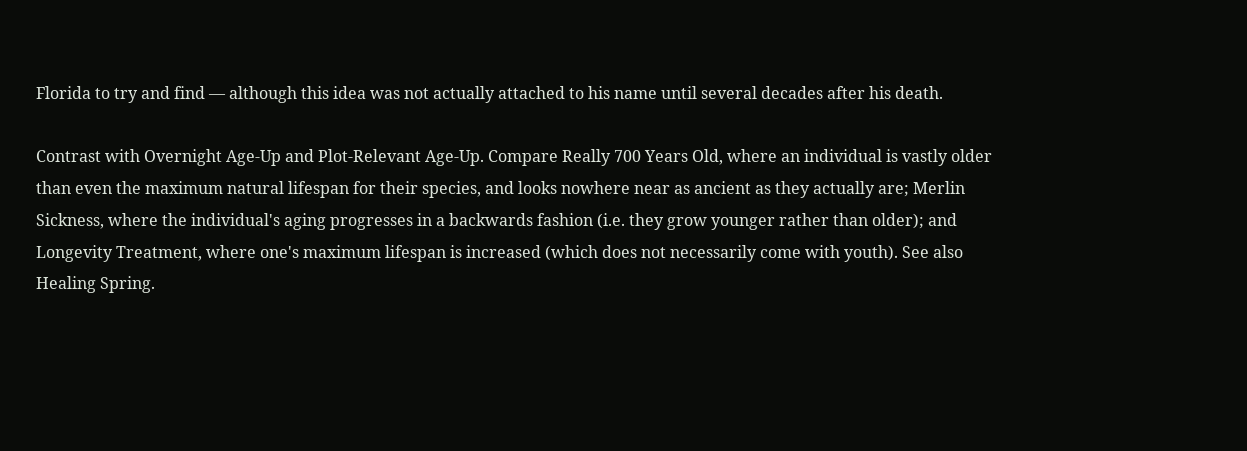Florida to try and find — although this idea was not actually attached to his name until several decades after his death.

Contrast with Overnight Age-Up and Plot-Relevant Age-Up. Compare Really 700 Years Old, where an individual is vastly older than even the maximum natural lifespan for their species, and looks nowhere near as ancient as they actually are; Merlin Sickness, where the individual's aging progresses in a backwards fashion (i.e. they grow younger rather than older); and Longevity Treatment, where one's maximum lifespan is increased (which does not necessarily come with youth). See also Healing Spring.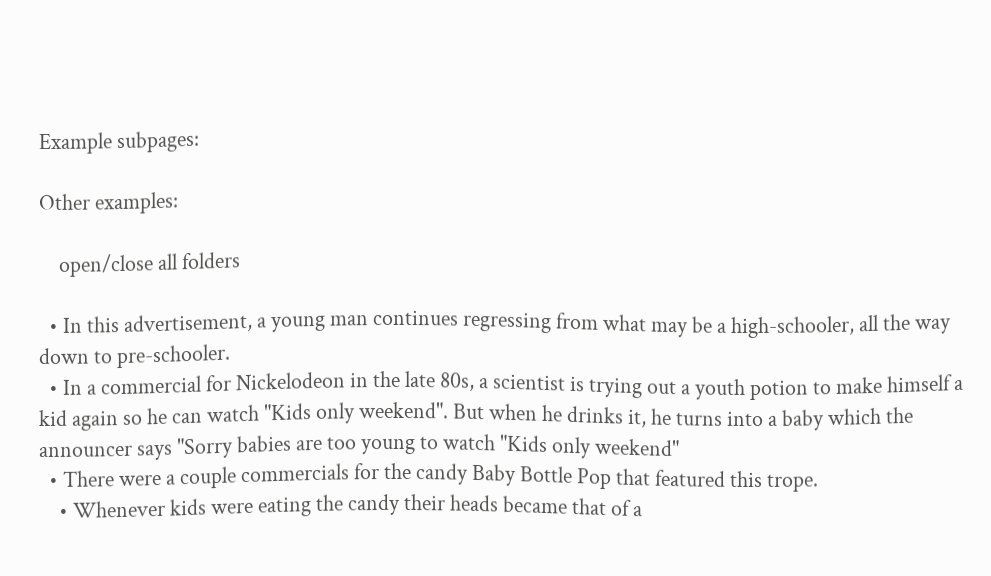Example subpages:

Other examples:

    open/close all folders

  • In this advertisement, a young man continues regressing from what may be a high-schooler, all the way down to pre-schooler.
  • In a commercial for Nickelodeon in the late 80s, a scientist is trying out a youth potion to make himself a kid again so he can watch "Kids only weekend". But when he drinks it, he turns into a baby which the announcer says "Sorry babies are too young to watch "Kids only weekend"
  • There were a couple commercials for the candy Baby Bottle Pop that featured this trope.
    • Whenever kids were eating the candy their heads became that of a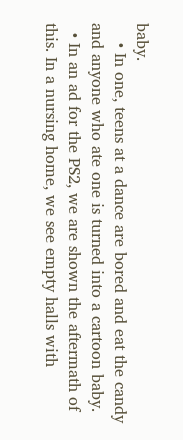baby.
    • In one, teens at a dance are bored and eat the candy and anyone who ate one is turned into a cartoon baby.
  • In an ad for the PS2, we are shown the aftermath of this. In a nursing home, we see empty halls with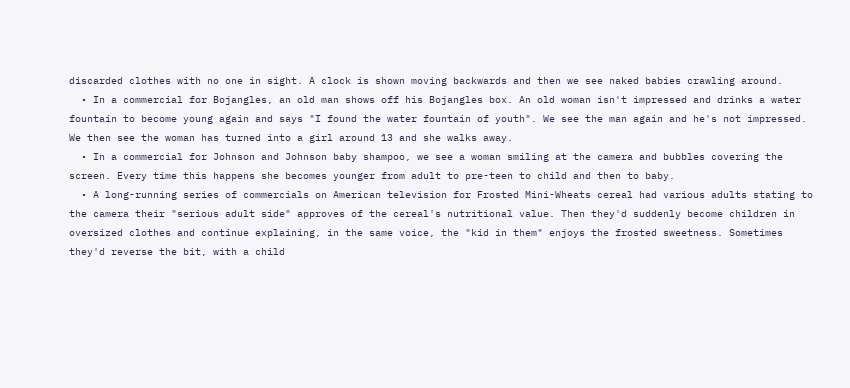discarded clothes with no one in sight. A clock is shown moving backwards and then we see naked babies crawling around.
  • In a commercial for Bojangles, an old man shows off his Bojangles box. An old woman isn't impressed and drinks a water fountain to become young again and says "I found the water fountain of youth". We see the man again and he's not impressed. We then see the woman has turned into a girl around 13 and she walks away.
  • In a commercial for Johnson and Johnson baby shampoo, we see a woman smiling at the camera and bubbles covering the screen. Every time this happens she becomes younger from adult to pre-teen to child and then to baby.
  • A long-running series of commercials on American television for Frosted Mini-Wheats cereal had various adults stating to the camera their "serious adult side" approves of the cereal's nutritional value. Then they'd suddenly become children in oversized clothes and continue explaining, in the same voice, the "kid in them" enjoys the frosted sweetness. Sometimes they'd reverse the bit, with a child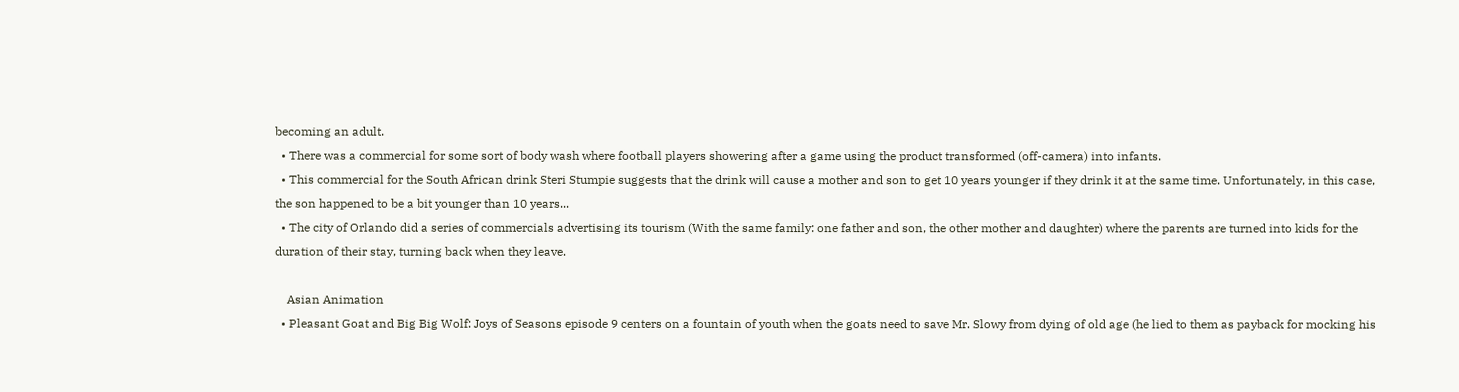becoming an adult.
  • There was a commercial for some sort of body wash where football players showering after a game using the product transformed (off-camera) into infants.
  • This commercial for the South African drink Steri Stumpie suggests that the drink will cause a mother and son to get 10 years younger if they drink it at the same time. Unfortunately, in this case, the son happened to be a bit younger than 10 years...
  • The city of Orlando did a series of commercials advertising its tourism (With the same family: one father and son, the other mother and daughter) where the parents are turned into kids for the duration of their stay, turning back when they leave.

    Asian Animation
  • Pleasant Goat and Big Big Wolf: Joys of Seasons episode 9 centers on a fountain of youth when the goats need to save Mr. Slowy from dying of old age (he lied to them as payback for mocking his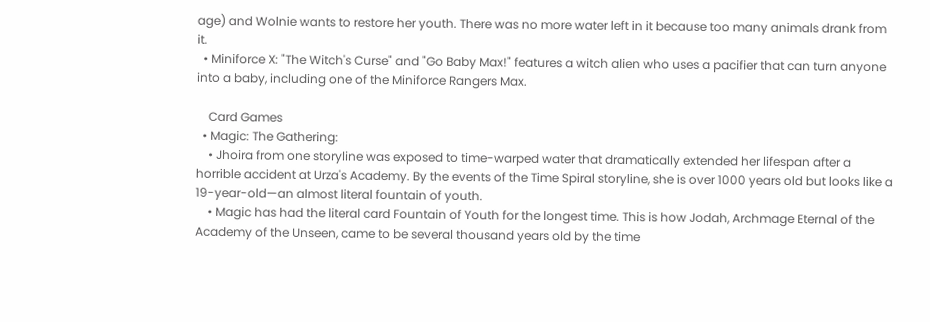age) and Wolnie wants to restore her youth. There was no more water left in it because too many animals drank from it.
  • Miniforce X: "The Witch's Curse" and "Go Baby Max!" features a witch alien who uses a pacifier that can turn anyone into a baby, including one of the Miniforce Rangers Max.

    Card Games
  • Magic: The Gathering:
    • Jhoira from one storyline was exposed to time-warped water that dramatically extended her lifespan after a horrible accident at Urza's Academy. By the events of the Time Spiral storyline, she is over 1000 years old but looks like a 19-year-old—an almost literal fountain of youth.
    • Magic has had the literal card Fountain of Youth for the longest time. This is how Jodah, Archmage Eternal of the Academy of the Unseen, came to be several thousand years old by the time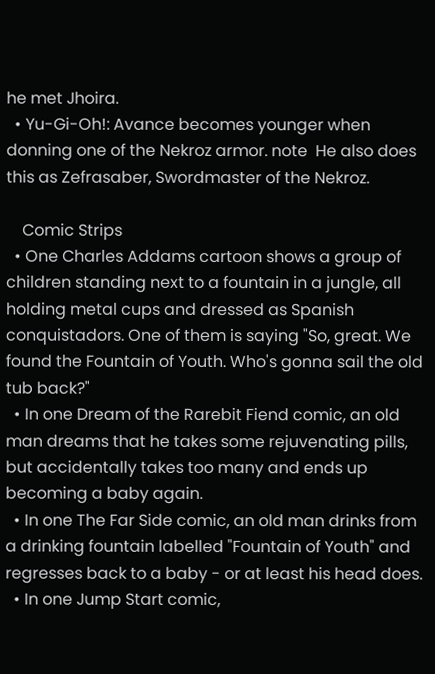he met Jhoira.
  • Yu-Gi-Oh!: Avance becomes younger when donning one of the Nekroz armor. note  He also does this as Zefrasaber, Swordmaster of the Nekroz.

    Comic Strips
  • One Charles Addams cartoon shows a group of children standing next to a fountain in a jungle, all holding metal cups and dressed as Spanish conquistadors. One of them is saying "So, great. We found the Fountain of Youth. Who's gonna sail the old tub back?"
  • In one Dream of the Rarebit Fiend comic, an old man dreams that he takes some rejuvenating pills, but accidentally takes too many and ends up becoming a baby again.
  • In one The Far Side comic, an old man drinks from a drinking fountain labelled "Fountain of Youth" and regresses back to a baby - or at least his head does.
  • In one Jump Start comic,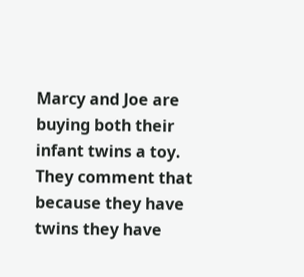Marcy and Joe are buying both their infant twins a toy. They comment that because they have twins they have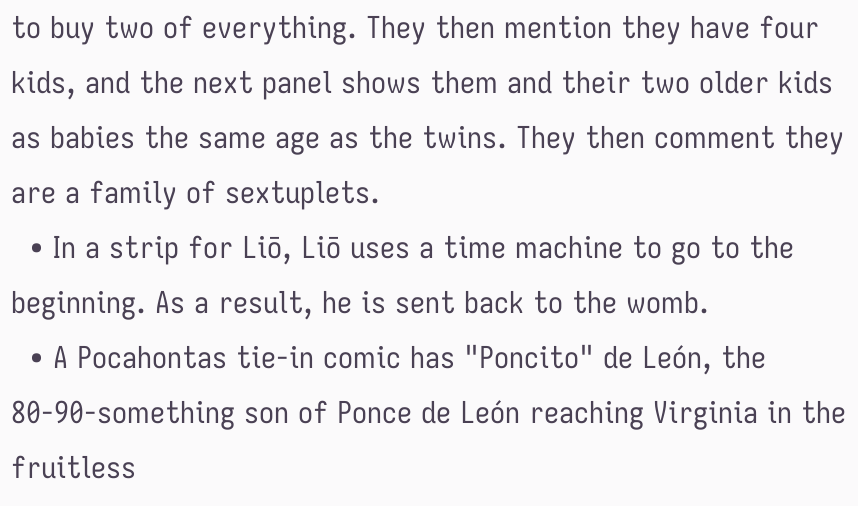to buy two of everything. They then mention they have four kids, and the next panel shows them and their two older kids as babies the same age as the twins. They then comment they are a family of sextuplets.
  • In a strip for Liō, Liō uses a time machine to go to the beginning. As a result, he is sent back to the womb.
  • A Pocahontas tie-in comic has "Poncito" de León, the 80-90-something son of Ponce de León reaching Virginia in the fruitless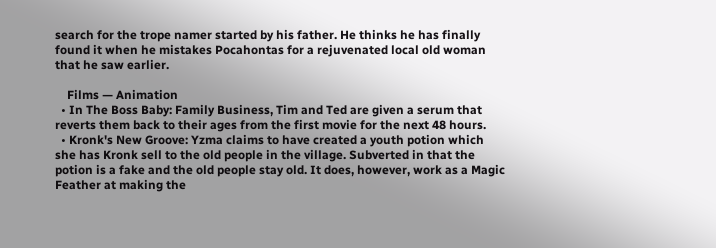search for the trope namer started by his father. He thinks he has finally found it when he mistakes Pocahontas for a rejuvenated local old woman that he saw earlier.

    Films — Animation
  • In The Boss Baby: Family Business, Tim and Ted are given a serum that reverts them back to their ages from the first movie for the next 48 hours.
  • Kronk's New Groove: Yzma claims to have created a youth potion which she has Kronk sell to the old people in the village. Subverted in that the potion is a fake and the old people stay old. It does, however, work as a Magic Feather at making the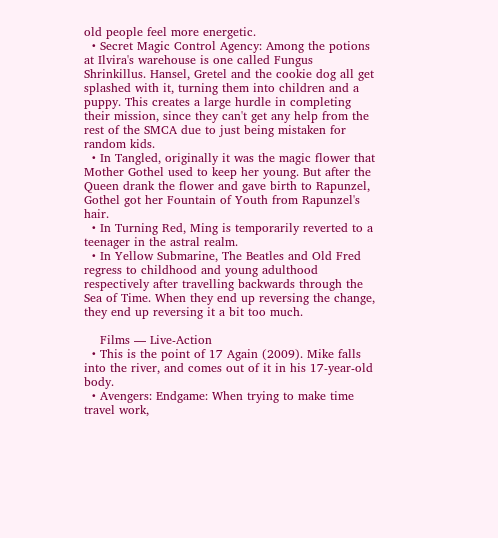old people feel more energetic.
  • Secret Magic Control Agency: Among the potions at Ilvira's warehouse is one called Fungus Shrinkillus. Hansel, Gretel and the cookie dog all get splashed with it, turning them into children and a puppy. This creates a large hurdle in completing their mission, since they can't get any help from the rest of the SMCA due to just being mistaken for random kids.
  • In Tangled, originally it was the magic flower that Mother Gothel used to keep her young. But after the Queen drank the flower and gave birth to Rapunzel, Gothel got her Fountain of Youth from Rapunzel's hair.
  • In Turning Red, Ming is temporarily reverted to a teenager in the astral realm.
  • In Yellow Submarine, The Beatles and Old Fred regress to childhood and young adulthood respectively after travelling backwards through the Sea of Time. When they end up reversing the change, they end up reversing it a bit too much.

    Films — Live-Action
  • This is the point of 17 Again (2009). Mike falls into the river, and comes out of it in his 17-year-old body.
  • Avengers: Endgame: When trying to make time travel work,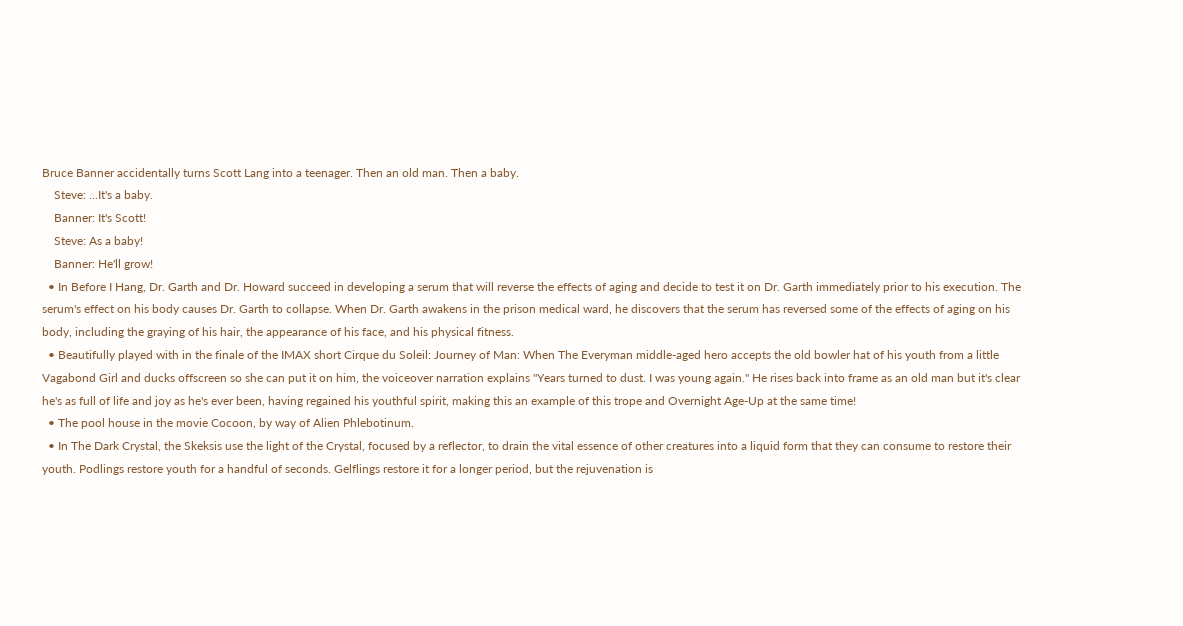Bruce Banner accidentally turns Scott Lang into a teenager. Then an old man. Then a baby.
    Steve: ...It's a baby.
    Banner: It's Scott!
    Steve: As a baby!
    Banner: He'll grow!
  • In Before I Hang, Dr. Garth and Dr. Howard succeed in developing a serum that will reverse the effects of aging and decide to test it on Dr. Garth immediately prior to his execution. The serum's effect on his body causes Dr. Garth to collapse. When Dr. Garth awakens in the prison medical ward, he discovers that the serum has reversed some of the effects of aging on his body, including the graying of his hair, the appearance of his face, and his physical fitness.
  • Beautifully played with in the finale of the IMAX short Cirque du Soleil: Journey of Man: When The Everyman middle-aged hero accepts the old bowler hat of his youth from a little Vagabond Girl and ducks offscreen so she can put it on him, the voiceover narration explains "Years turned to dust. I was young again." He rises back into frame as an old man but it's clear he's as full of life and joy as he's ever been, having regained his youthful spirit, making this an example of this trope and Overnight Age-Up at the same time!
  • The pool house in the movie Cocoon, by way of Alien Phlebotinum.
  • In The Dark Crystal, the Skeksis use the light of the Crystal, focused by a reflector, to drain the vital essence of other creatures into a liquid form that they can consume to restore their youth. Podlings restore youth for a handful of seconds. Gelflings restore it for a longer period, but the rejuvenation is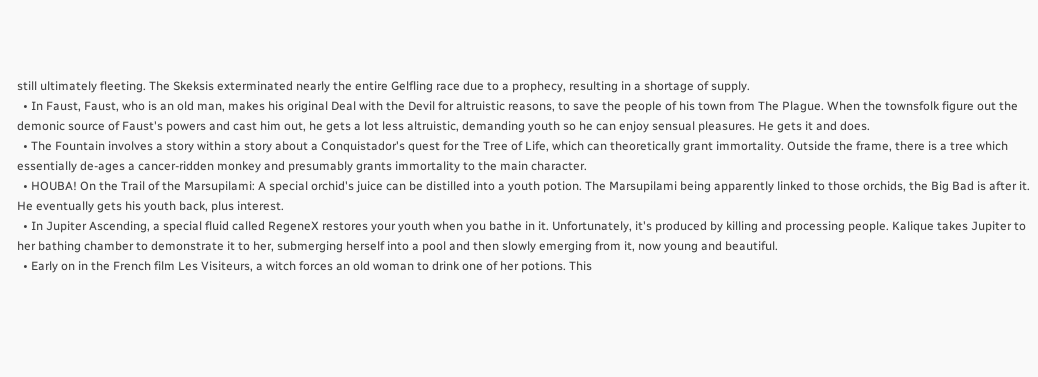still ultimately fleeting. The Skeksis exterminated nearly the entire Gelfling race due to a prophecy, resulting in a shortage of supply.
  • In Faust, Faust, who is an old man, makes his original Deal with the Devil for altruistic reasons, to save the people of his town from The Plague. When the townsfolk figure out the demonic source of Faust's powers and cast him out, he gets a lot less altruistic, demanding youth so he can enjoy sensual pleasures. He gets it and does.
  • The Fountain involves a story within a story about a Conquistador's quest for the Tree of Life, which can theoretically grant immortality. Outside the frame, there is a tree which essentially de-ages a cancer-ridden monkey and presumably grants immortality to the main character.
  • HOUBA! On the Trail of the Marsupilami: A special orchid's juice can be distilled into a youth potion. The Marsupilami being apparently linked to those orchids, the Big Bad is after it. He eventually gets his youth back, plus interest.
  • In Jupiter Ascending, a special fluid called RegeneX restores your youth when you bathe in it. Unfortunately, it's produced by killing and processing people. Kalique takes Jupiter to her bathing chamber to demonstrate it to her, submerging herself into a pool and then slowly emerging from it, now young and beautiful.
  • Early on in the French film Les Visiteurs, a witch forces an old woman to drink one of her potions. This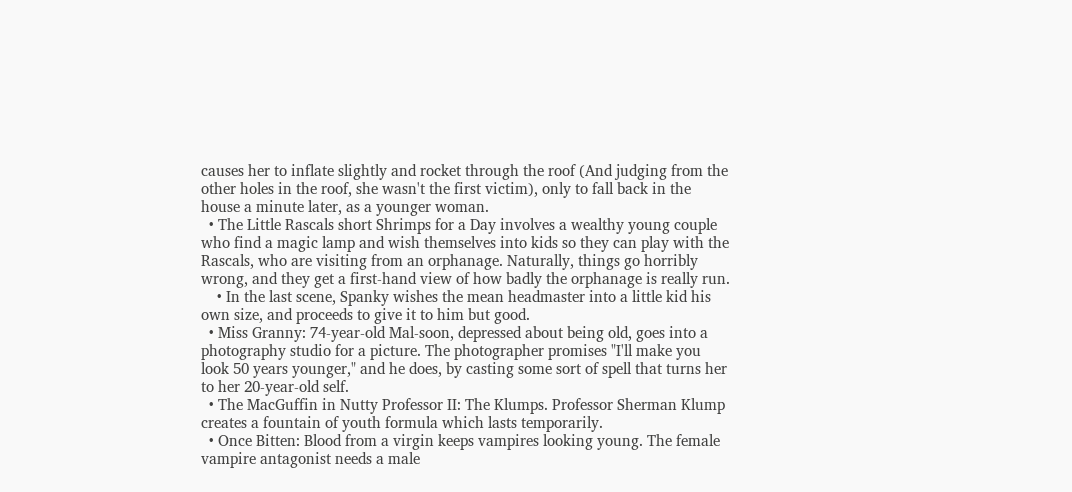causes her to inflate slightly and rocket through the roof (And judging from the other holes in the roof, she wasn't the first victim), only to fall back in the house a minute later, as a younger woman.
  • The Little Rascals short Shrimps for a Day involves a wealthy young couple who find a magic lamp and wish themselves into kids so they can play with the Rascals, who are visiting from an orphanage. Naturally, things go horribly wrong, and they get a first-hand view of how badly the orphanage is really run.
    • In the last scene, Spanky wishes the mean headmaster into a little kid his own size, and proceeds to give it to him but good.
  • Miss Granny: 74-year-old Mal-soon, depressed about being old, goes into a photography studio for a picture. The photographer promises "I'll make you look 50 years younger," and he does, by casting some sort of spell that turns her to her 20-year-old self.
  • The MacGuffin in Nutty Professor II: The Klumps. Professor Sherman Klump creates a fountain of youth formula which lasts temporarily.
  • Once Bitten: Blood from a virgin keeps vampires looking young. The female vampire antagonist needs a male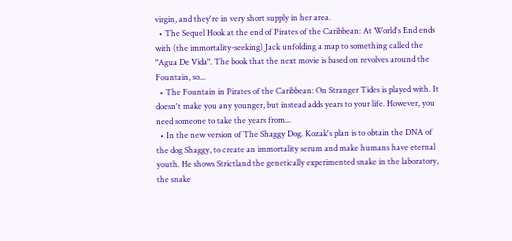virgin, and they're in very short supply in her area.
  • The Sequel Hook at the end of Pirates of the Caribbean: At World's End ends with (the immortality-seeking) Jack unfolding a map to something called the "Agua De Vida". The book that the next movie is based on revolves around the Fountain, so...
  • The Fountain in Pirates of the Caribbean: On Stranger Tides is played with. It doesn't make you any younger, but instead adds years to your life. However, you need someone to take the years from...
  • In the new version of The Shaggy Dog. Kozak's plan is to obtain the DNA of the dog Shaggy, to create an immortality serum and make humans have eternal youth. He shows Strictland the genetically experimented snake in the laboratory, the snake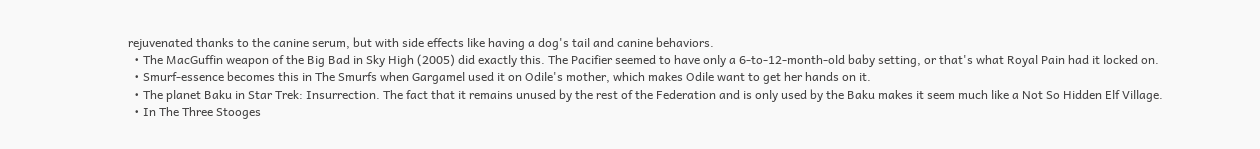rejuvenated thanks to the canine serum, but with side effects like having a dog's tail and canine behaviors.
  • The MacGuffin weapon of the Big Bad in Sky High (2005) did exactly this. The Pacifier seemed to have only a 6-to-12-month-old baby setting, or that's what Royal Pain had it locked on.
  • Smurf-essence becomes this in The Smurfs when Gargamel used it on Odile's mother, which makes Odile want to get her hands on it.
  • The planet Baku in Star Trek: Insurrection. The fact that it remains unused by the rest of the Federation and is only used by the Baku makes it seem much like a Not So Hidden Elf Village.
  • In The Three Stooges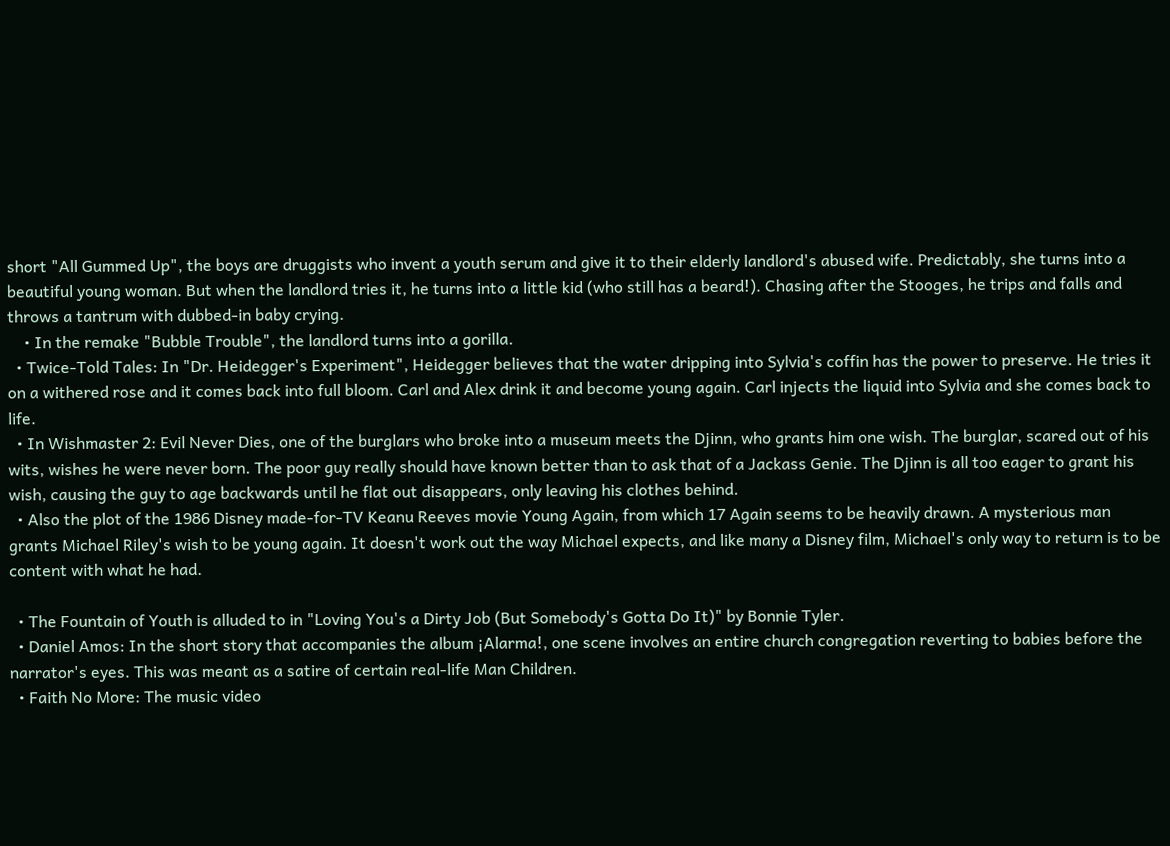short "All Gummed Up", the boys are druggists who invent a youth serum and give it to their elderly landlord's abused wife. Predictably, she turns into a beautiful young woman. But when the landlord tries it, he turns into a little kid (who still has a beard!). Chasing after the Stooges, he trips and falls and throws a tantrum with dubbed-in baby crying.
    • In the remake "Bubble Trouble", the landlord turns into a gorilla.
  • Twice-Told Tales: In "Dr. Heidegger's Experiment", Heidegger believes that the water dripping into Sylvia's coffin has the power to preserve. He tries it on a withered rose and it comes back into full bloom. Carl and Alex drink it and become young again. Carl injects the liquid into Sylvia and she comes back to life.
  • In Wishmaster 2: Evil Never Dies, one of the burglars who broke into a museum meets the Djinn, who grants him one wish. The burglar, scared out of his wits, wishes he were never born. The poor guy really should have known better than to ask that of a Jackass Genie. The Djinn is all too eager to grant his wish, causing the guy to age backwards until he flat out disappears, only leaving his clothes behind.
  • Also the plot of the 1986 Disney made-for-TV Keanu Reeves movie Young Again, from which 17 Again seems to be heavily drawn. A mysterious man grants Michael Riley's wish to be young again. It doesn't work out the way Michael expects, and like many a Disney film, Michael's only way to return is to be content with what he had.

  • The Fountain of Youth is alluded to in "Loving You's a Dirty Job (But Somebody's Gotta Do It)" by Bonnie Tyler.
  • Daniel Amos: In the short story that accompanies the album ¡Alarma!, one scene involves an entire church congregation reverting to babies before the narrator's eyes. This was meant as a satire of certain real-life Man Children.
  • Faith No More: The music video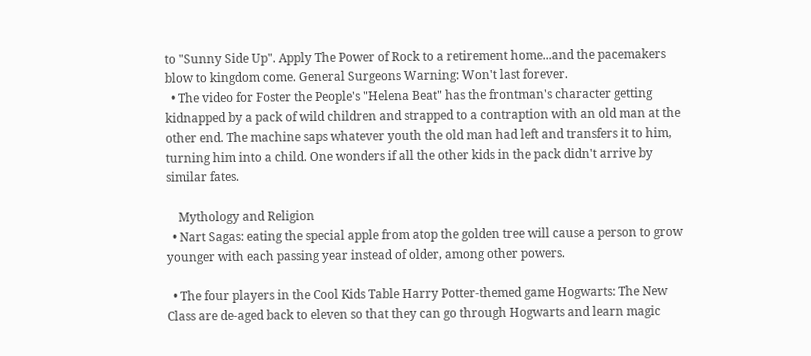to "Sunny Side Up". Apply The Power of Rock to a retirement home...and the pacemakers blow to kingdom come. General Surgeons Warning: Won't last forever.
  • The video for Foster the People's "Helena Beat" has the frontman's character getting kidnapped by a pack of wild children and strapped to a contraption with an old man at the other end. The machine saps whatever youth the old man had left and transfers it to him, turning him into a child. One wonders if all the other kids in the pack didn't arrive by similar fates.

    Mythology and Religion
  • Nart Sagas: eating the special apple from atop the golden tree will cause a person to grow younger with each passing year instead of older, among other powers.

  • The four players in the Cool Kids Table Harry Potter-themed game Hogwarts: The New Class are de-aged back to eleven so that they can go through Hogwarts and learn magic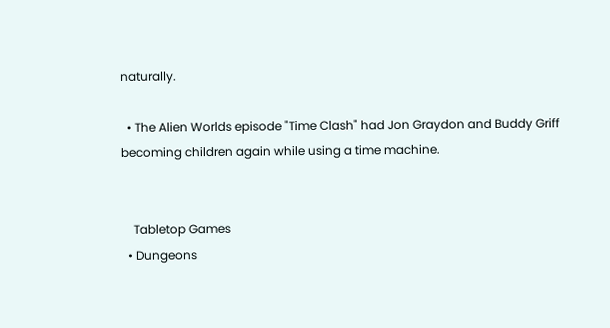naturally.

  • The Alien Worlds episode "Time Clash" had Jon Graydon and Buddy Griff becoming children again while using a time machine.


    Tabletop Games
  • Dungeons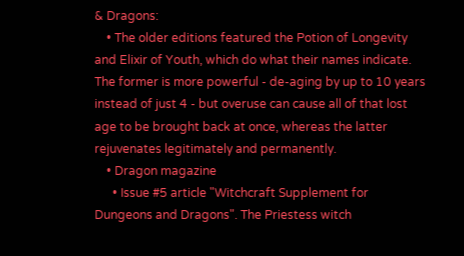& Dragons:
    • The older editions featured the Potion of Longevity and Elixir of Youth, which do what their names indicate. The former is more powerful - de-aging by up to 10 years instead of just 4 - but overuse can cause all of that lost age to be brought back at once, whereas the latter rejuvenates legitimately and permanently.
    • Dragon magazine
      • Issue #5 article "Witchcraft Supplement for Dungeons and Dragons". The Priestess witch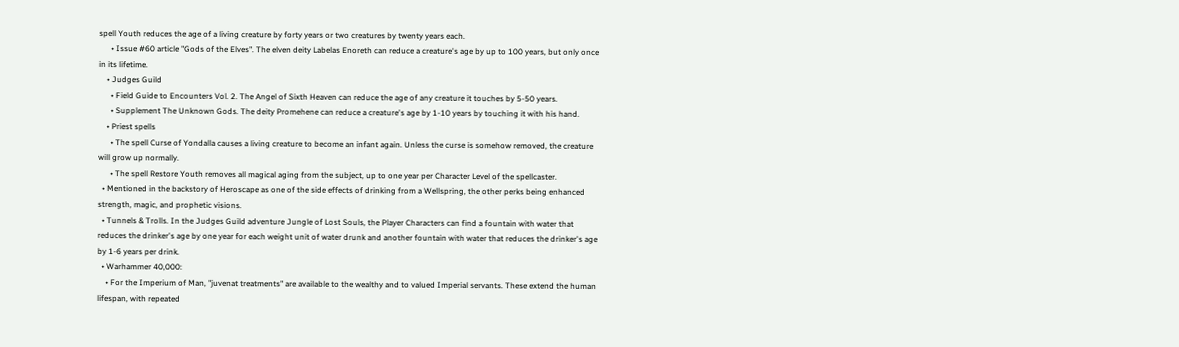spell Youth reduces the age of a living creature by forty years or two creatures by twenty years each.
      • Issue #60 article "Gods of the Elves". The elven deity Labelas Enoreth can reduce a creature's age by up to 100 years, but only once in its lifetime.
    • Judges Guild
      • Field Guide to Encounters Vol. 2. The Angel of Sixth Heaven can reduce the age of any creature it touches by 5-50 years.
      • Supplement The Unknown Gods. The deity Promehene can reduce a creature's age by 1-10 years by touching it with his hand.
    • Priest spells
      • The spell Curse of Yondalla causes a living creature to become an infant again. Unless the curse is somehow removed, the creature will grow up normally.
      • The spell Restore Youth removes all magical aging from the subject, up to one year per Character Level of the spellcaster.
  • Mentioned in the backstory of Heroscape as one of the side effects of drinking from a Wellspring, the other perks being enhanced strength, magic, and prophetic visions.
  • Tunnels & Trolls. In the Judges Guild adventure Jungle of Lost Souls, the Player Characters can find a fountain with water that reduces the drinker's age by one year for each weight unit of water drunk and another fountain with water that reduces the drinker's age by 1-6 years per drink.
  • Warhammer 40,000:
    • For the Imperium of Man, "juvenat treatments" are available to the wealthy and to valued Imperial servants. These extend the human lifespan, with repeated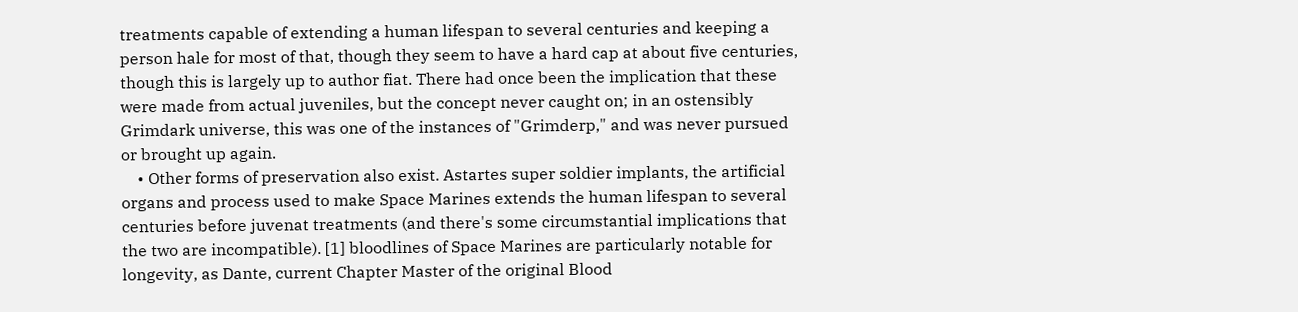treatments capable of extending a human lifespan to several centuries and keeping a person hale for most of that, though they seem to have a hard cap at about five centuries, though this is largely up to author fiat. There had once been the implication that these were made from actual juveniles, but the concept never caught on; in an ostensibly Grimdark universe, this was one of the instances of "Grimderp," and was never pursued or brought up again.
    • Other forms of preservation also exist. Astartes super soldier implants, the artificial organs and process used to make Space Marines extends the human lifespan to several centuries before juvenat treatments (and there's some circumstantial implications that the two are incompatible). [1] bloodlines of Space Marines are particularly notable for longevity, as Dante, current Chapter Master of the original Blood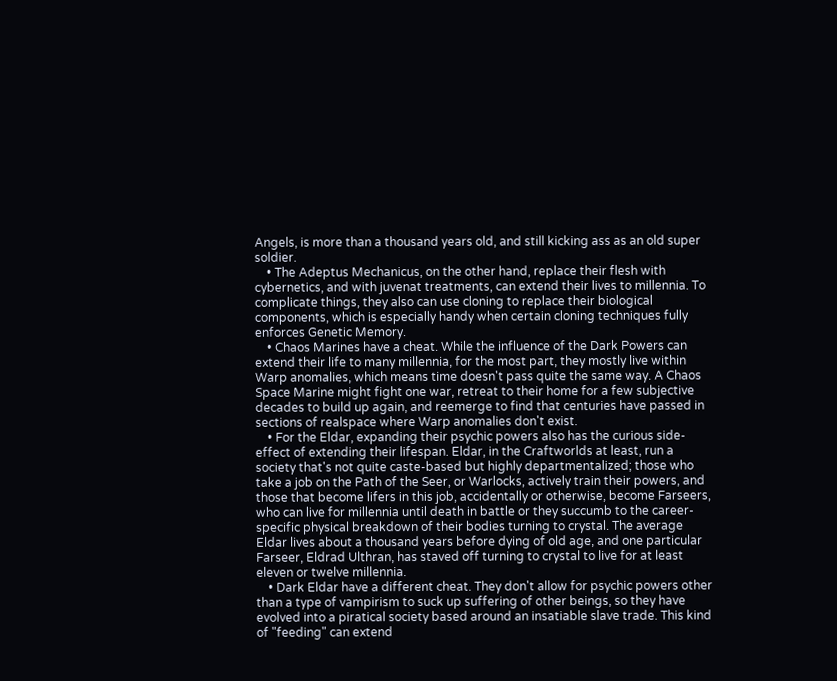Angels, is more than a thousand years old, and still kicking ass as an old super soldier.
    • The Adeptus Mechanicus, on the other hand, replace their flesh with cybernetics, and with juvenat treatments, can extend their lives to millennia. To complicate things, they also can use cloning to replace their biological components, which is especially handy when certain cloning techniques fully enforces Genetic Memory.
    • Chaos Marines have a cheat. While the influence of the Dark Powers can extend their life to many millennia, for the most part, they mostly live within Warp anomalies, which means time doesn't pass quite the same way. A Chaos Space Marine might fight one war, retreat to their home for a few subjective decades to build up again, and reemerge to find that centuries have passed in sections of realspace where Warp anomalies don't exist.
    • For the Eldar, expanding their psychic powers also has the curious side-effect of extending their lifespan. Eldar, in the Craftworlds at least, run a society that's not quite caste-based but highly departmentalized; those who take a job on the Path of the Seer, or Warlocks, actively train their powers, and those that become lifers in this job, accidentally or otherwise, become Farseers, who can live for millennia until death in battle or they succumb to the career-specific physical breakdown of their bodies turning to crystal. The average Eldar lives about a thousand years before dying of old age, and one particular Farseer, Eldrad Ulthran, has staved off turning to crystal to live for at least eleven or twelve millennia.
    • Dark Eldar have a different cheat. They don't allow for psychic powers other than a type of vampirism to suck up suffering of other beings, so they have evolved into a piratical society based around an insatiable slave trade. This kind of "feeding" can extend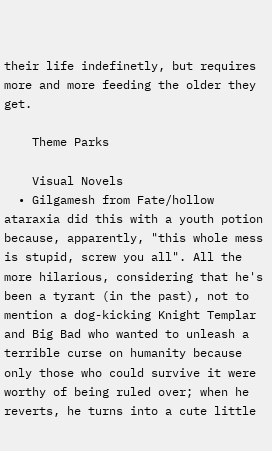their life indefinetly, but requires more and more feeding the older they get.

    Theme Parks

    Visual Novels
  • Gilgamesh from Fate/hollow ataraxia did this with a youth potion because, apparently, "this whole mess is stupid, screw you all". All the more hilarious, considering that he's been a tyrant (in the past), not to mention a dog-kicking Knight Templar and Big Bad who wanted to unleash a terrible curse on humanity because only those who could survive it were worthy of being ruled over; when he reverts, he turns into a cute little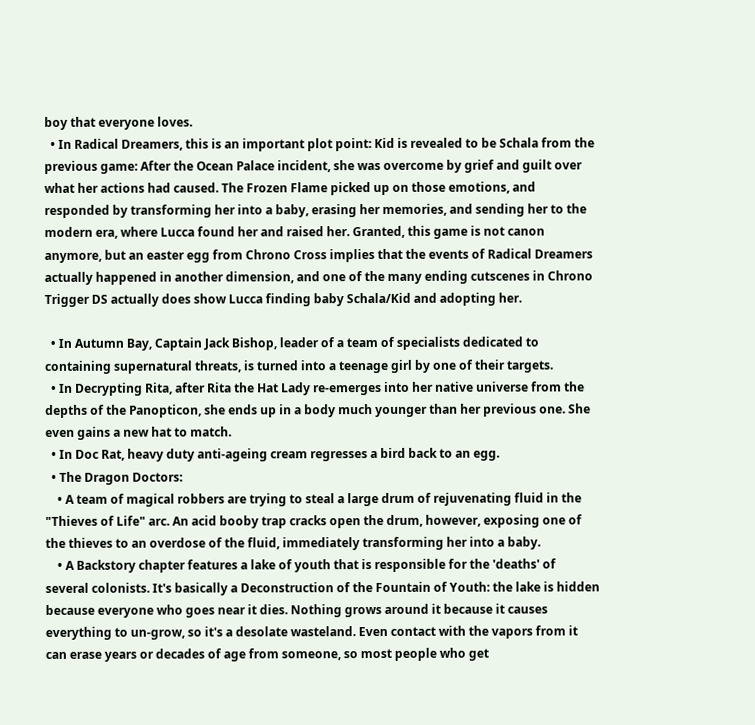boy that everyone loves.
  • In Radical Dreamers, this is an important plot point: Kid is revealed to be Schala from the previous game: After the Ocean Palace incident, she was overcome by grief and guilt over what her actions had caused. The Frozen Flame picked up on those emotions, and responded by transforming her into a baby, erasing her memories, and sending her to the modern era, where Lucca found her and raised her. Granted, this game is not canon anymore, but an easter egg from Chrono Cross implies that the events of Radical Dreamers actually happened in another dimension, and one of the many ending cutscenes in Chrono Trigger DS actually does show Lucca finding baby Schala/Kid and adopting her.

  • In Autumn Bay, Captain Jack Bishop, leader of a team of specialists dedicated to containing supernatural threats, is turned into a teenage girl by one of their targets.
  • In Decrypting Rita, after Rita the Hat Lady re-emerges into her native universe from the depths of the Panopticon, she ends up in a body much younger than her previous one. She even gains a new hat to match.
  • In Doc Rat, heavy duty anti-ageing cream regresses a bird back to an egg.
  • The Dragon Doctors:
    • A team of magical robbers are trying to steal a large drum of rejuvenating fluid in the "Thieves of Life" arc. An acid booby trap cracks open the drum, however, exposing one of the thieves to an overdose of the fluid, immediately transforming her into a baby.
    • A Backstory chapter features a lake of youth that is responsible for the 'deaths' of several colonists. It's basically a Deconstruction of the Fountain of Youth: the lake is hidden because everyone who goes near it dies. Nothing grows around it because it causes everything to un-grow, so it's a desolate wasteland. Even contact with the vapors from it can erase years or decades of age from someone, so most people who get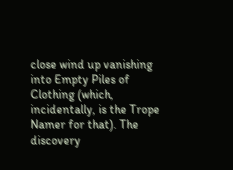close wind up vanishing into Empty Piles of Clothing (which, incidentally, is the Trope Namer for that). The discovery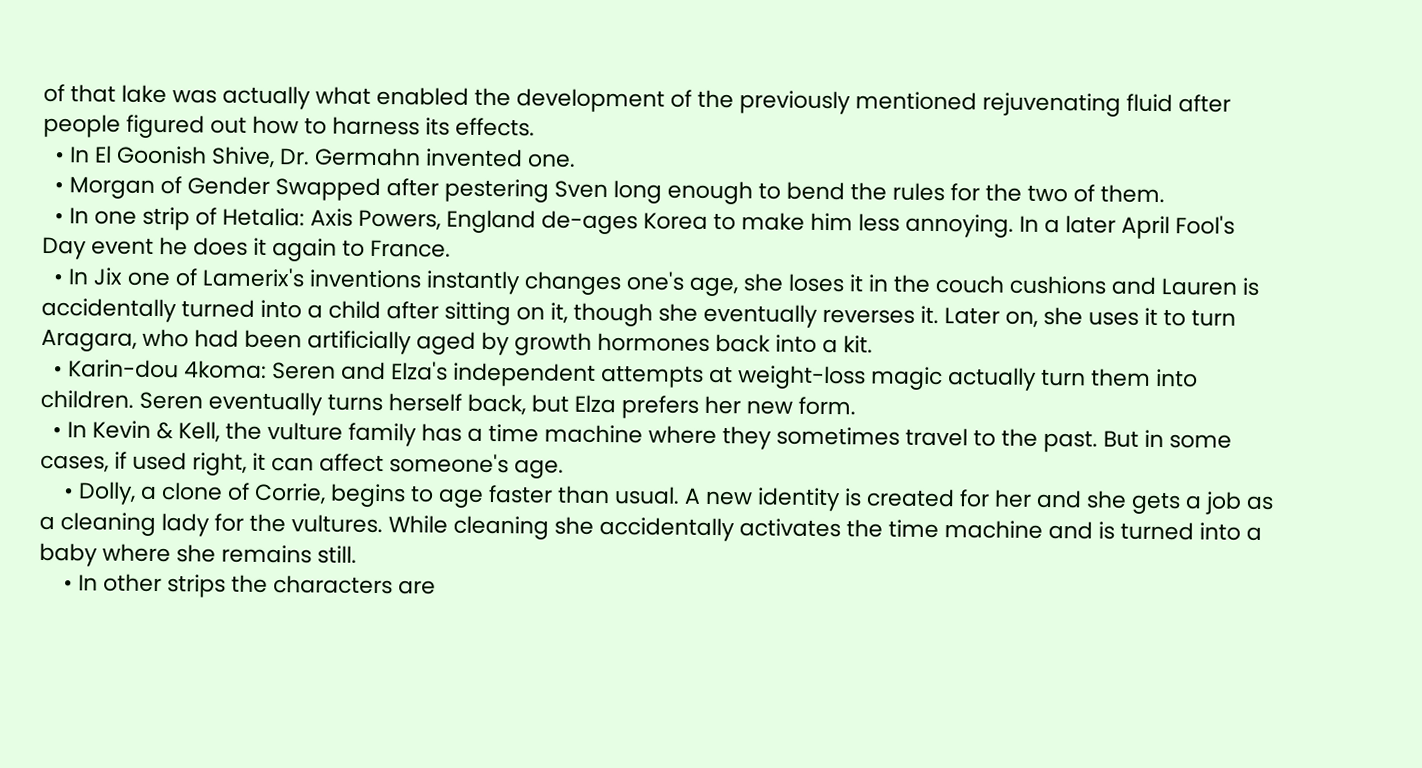of that lake was actually what enabled the development of the previously mentioned rejuvenating fluid after people figured out how to harness its effects.
  • In El Goonish Shive, Dr. Germahn invented one.
  • Morgan of Gender Swapped after pestering Sven long enough to bend the rules for the two of them.
  • In one strip of Hetalia: Axis Powers, England de-ages Korea to make him less annoying. In a later April Fool's Day event he does it again to France.
  • In Jix one of Lamerix's inventions instantly changes one's age, she loses it in the couch cushions and Lauren is accidentally turned into a child after sitting on it, though she eventually reverses it. Later on, she uses it to turn Aragara, who had been artificially aged by growth hormones back into a kit.
  • Karin-dou 4koma: Seren and Elza's independent attempts at weight-loss magic actually turn them into children. Seren eventually turns herself back, but Elza prefers her new form.
  • In Kevin & Kell, the vulture family has a time machine where they sometimes travel to the past. But in some cases, if used right, it can affect someone's age.
    • Dolly, a clone of Corrie, begins to age faster than usual. A new identity is created for her and she gets a job as a cleaning lady for the vultures. While cleaning she accidentally activates the time machine and is turned into a baby where she remains still.
    • In other strips the characters are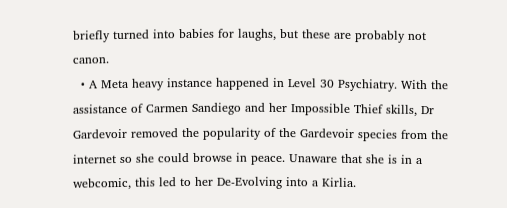briefly turned into babies for laughs, but these are probably not canon.
  • A Meta heavy instance happened in Level 30 Psychiatry. With the assistance of Carmen Sandiego and her Impossible Thief skills, Dr Gardevoir removed the popularity of the Gardevoir species from the internet so she could browse in peace. Unaware that she is in a webcomic, this led to her De-Evolving into a Kirlia.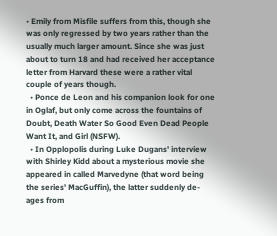• Emily from Misfile suffers from this, though she was only regressed by two years rather than the usually much larger amount. Since she was just about to turn 18 and had received her acceptance letter from Harvard these were a rather vital couple of years though.
  • Ponce de Leon and his companion look for one in Oglaf, but only come across the fountains of Doubt, Death Water So Good Even Dead People Want It, and Girl (NSFW).
  • In Opplopolis during Luke Dugans' interview with Shirley Kidd about a mysterious movie she appeared in called Marvedyne (that word being the series' MacGuffin), the latter suddenly de-ages from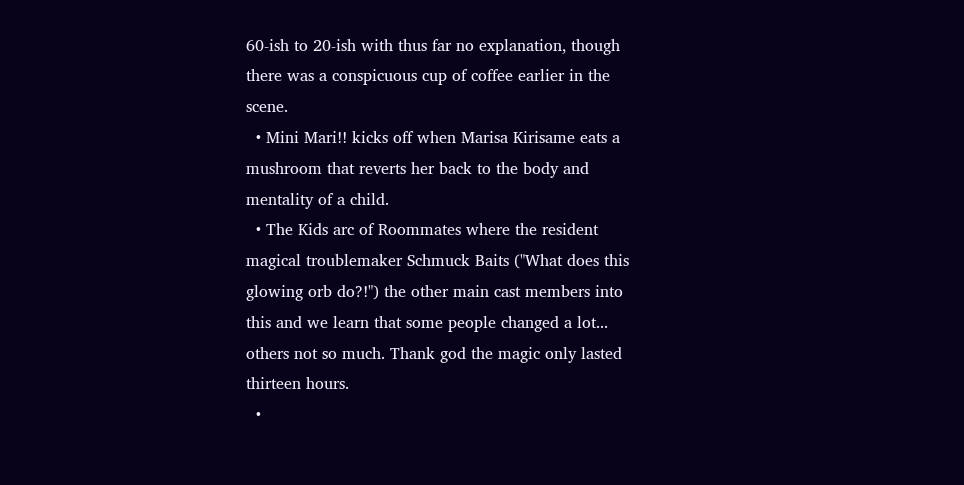60-ish to 20-ish with thus far no explanation, though there was a conspicuous cup of coffee earlier in the scene.
  • Mini Mari!! kicks off when Marisa Kirisame eats a mushroom that reverts her back to the body and mentality of a child.
  • The Kids arc of Roommates where the resident magical troublemaker Schmuck Baits ("What does this glowing orb do?!") the other main cast members into this and we learn that some people changed a lot... others not so much. Thank god the magic only lasted thirteen hours.
  •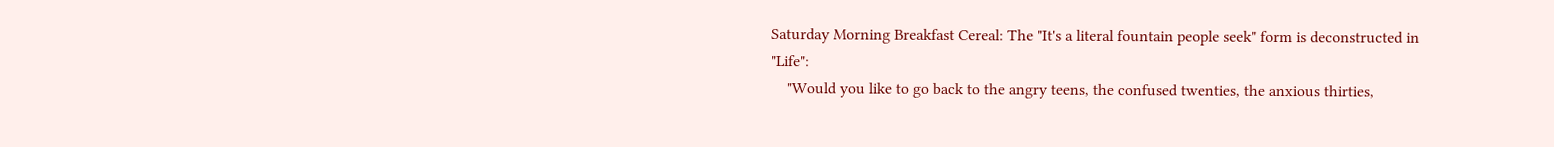Saturday Morning Breakfast Cereal: The "It's a literal fountain people seek" form is deconstructed in "Life":
    "Would you like to go back to the angry teens, the confused twenties, the anxious thirties,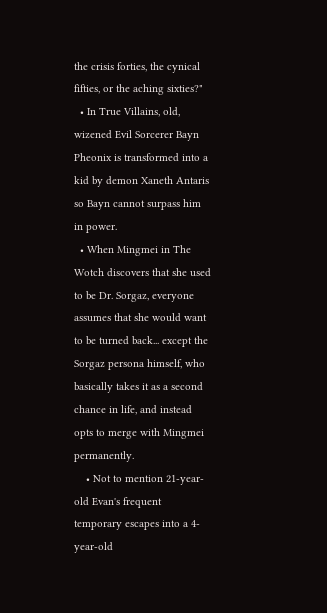the crisis forties, the cynical fifties, or the aching sixties?"
  • In True Villains, old, wizened Evil Sorcerer Bayn Pheonix is transformed into a kid by demon Xaneth Antaris so Bayn cannot surpass him in power.
  • When Mingmei in The Wotch discovers that she used to be Dr. Sorgaz, everyone assumes that she would want to be turned back... except the Sorgaz persona himself, who basically takes it as a second chance in life, and instead opts to merge with Mingmei permanently.
    • Not to mention 21-year-old Evan's frequent temporary escapes into a 4-year-old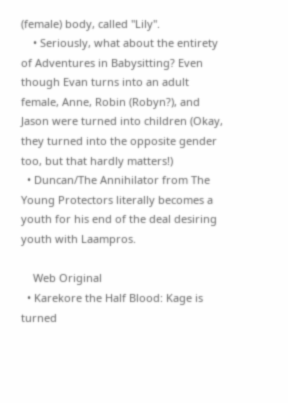(female) body, called "Lily".
    • Seriously, what about the entirety of Adventures in Babysitting? Even though Evan turns into an adult female, Anne, Robin (Robyn?), and Jason were turned into children (Okay, they turned into the opposite gender too, but that hardly matters!)
  • Duncan/The Annihilator from The Young Protectors literally becomes a youth for his end of the deal desiring youth with Laampros.

    Web Original
  • Karekore the Half Blood: Kage is turned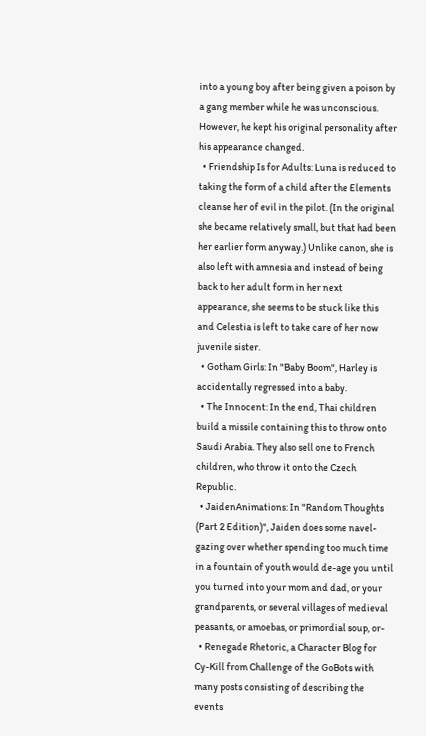into a young boy after being given a poison by a gang member while he was unconscious. However, he kept his original personality after his appearance changed.
  • Friendship Is for Adults: Luna is reduced to taking the form of a child after the Elements cleanse her of evil in the pilot. (In the original she became relatively small, but that had been her earlier form anyway.) Unlike canon, she is also left with amnesia and instead of being back to her adult form in her next appearance, she seems to be stuck like this and Celestia is left to take care of her now juvenile sister.
  • Gotham Girls: In "Baby Boom", Harley is accidentally regressed into a baby.
  • The Innocent: In the end, Thai children build a missile containing this to throw onto Saudi Arabia. They also sell one to French children, who throw it onto the Czech Republic.
  • JaidenAnimations: In "Random Thoughts (Part 2 Edition)", Jaiden does some navel-gazing over whether spending too much time in a fountain of youth would de-age you until you turned into your mom and dad, or your grandparents, or several villages of medieval peasants, or amoebas, or primordial soup, or-
  • Renegade Rhetoric, a Character Blog for Cy-Kill from Challenge of the GoBots with many posts consisting of describing the events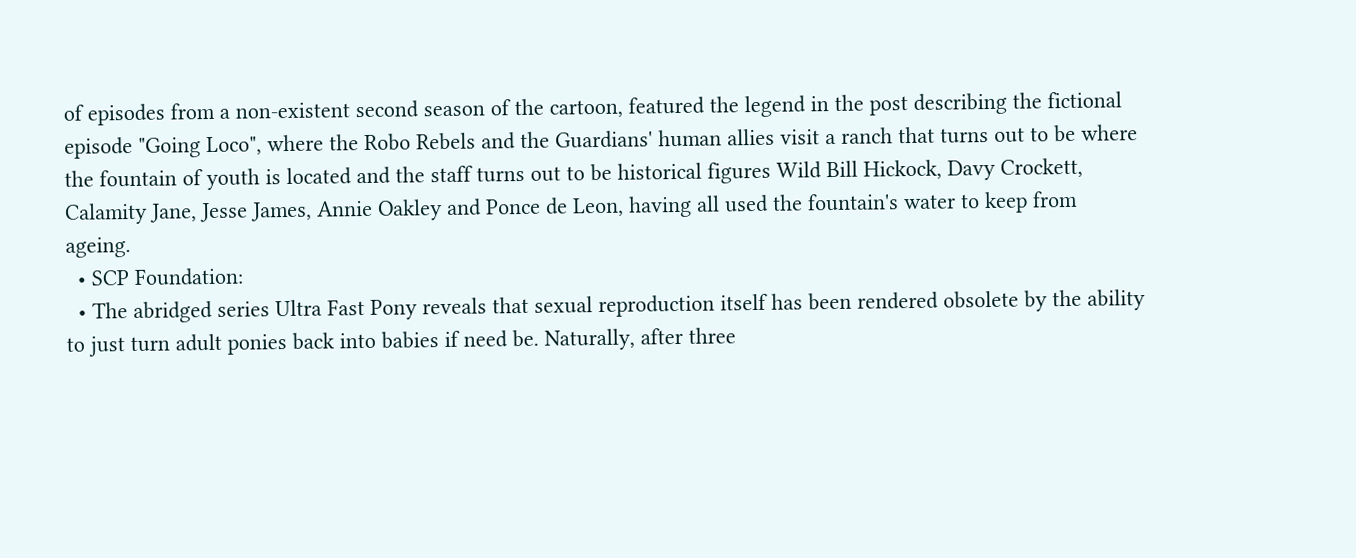of episodes from a non-existent second season of the cartoon, featured the legend in the post describing the fictional episode "Going Loco", where the Robo Rebels and the Guardians' human allies visit a ranch that turns out to be where the fountain of youth is located and the staff turns out to be historical figures Wild Bill Hickock, Davy Crockett, Calamity Jane, Jesse James, Annie Oakley and Ponce de Leon, having all used the fountain's water to keep from ageing.
  • SCP Foundation:
  • The abridged series Ultra Fast Pony reveals that sexual reproduction itself has been rendered obsolete by the ability to just turn adult ponies back into babies if need be. Naturally, after three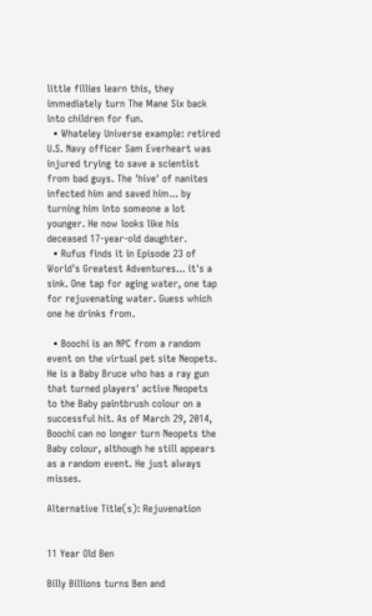little fillies learn this, they immediately turn The Mane Six back into children for fun.
  • Whateley Universe example: retired U.S. Navy officer Sam Everheart was injured trying to save a scientist from bad guys. The 'hive' of nanites infected him and saved him... by turning him into someone a lot younger. He now looks like his deceased 17-year-old daughter.
  • Rufus finds it in Episode 23 of World's Greatest Adventures... it's a sink. One tap for aging water, one tap for rejuvenating water. Guess which one he drinks from.

  • Boochi is an NPC from a random event on the virtual pet site Neopets. He is a Baby Bruce who has a ray gun that turned players' active Neopets to the Baby paintbrush colour on a successful hit. As of March 29, 2014, Boochi can no longer turn Neopets the Baby colour, although he still appears as a random event. He just always misses.

Alternative Title(s): Rejuvenation


11 Year Old Ben

Billy Billions turns Ben and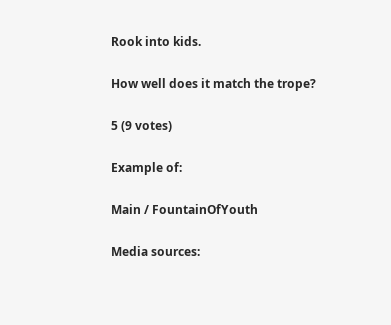Rook into kids.

How well does it match the trope?

5 (9 votes)

Example of:

Main / FountainOfYouth

Media sources: